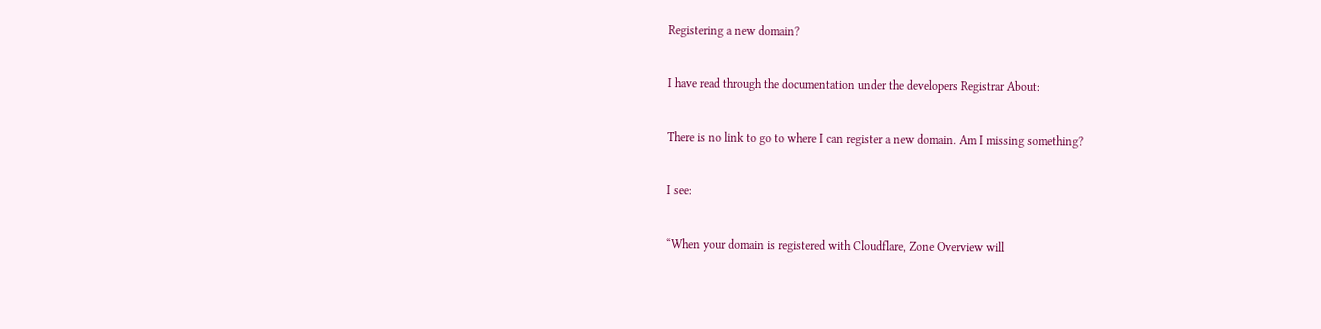Registering a new domain?

I have read through the documentation under the developers Registrar About:

There is no link to go to where I can register a new domain. Am I missing something?

I see:

“When your domain is registered with Cloudflare, Zone Overview will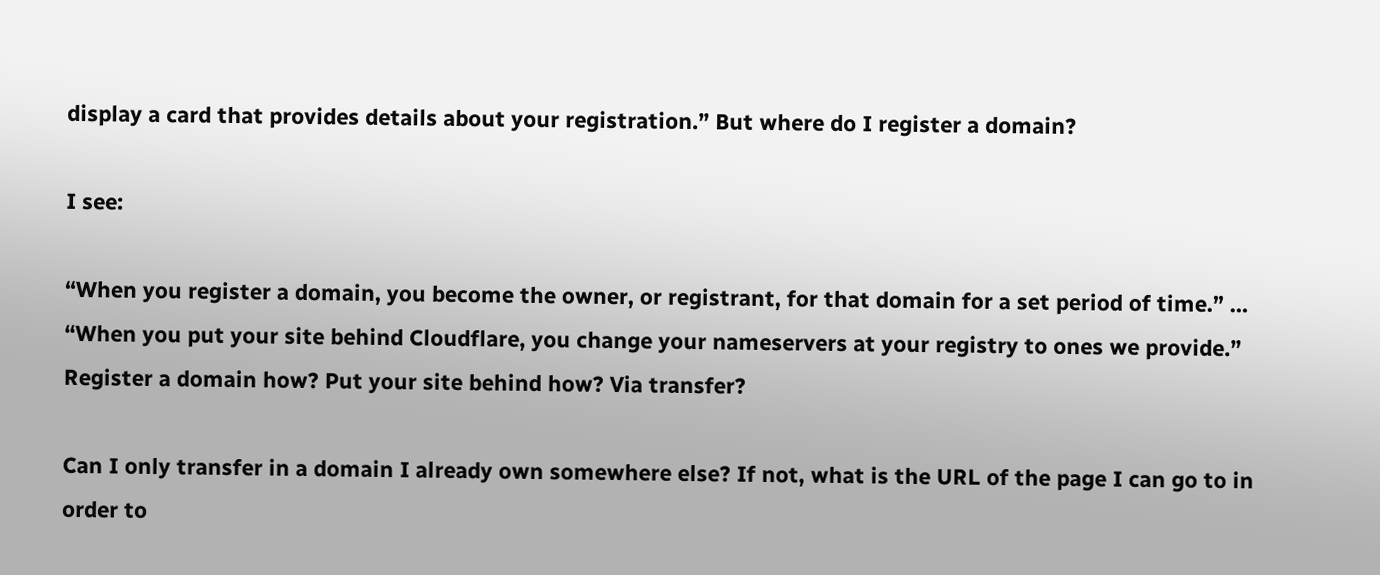display a card that provides details about your registration.” But where do I register a domain?

I see:

“When you register a domain, you become the owner, or registrant, for that domain for a set period of time.” … “When you put your site behind Cloudflare, you change your nameservers at your registry to ones we provide.”
Register a domain how? Put your site behind how? Via transfer?

Can I only transfer in a domain I already own somewhere else? If not, what is the URL of the page I can go to in order to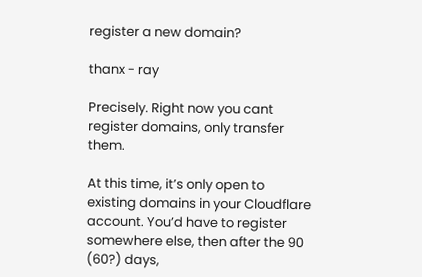register a new domain?

thanx - ray

Precisely. Right now you cant register domains, only transfer them.

At this time, it’s only open to existing domains in your Cloudflare account. You’d have to register somewhere else, then after the 90 (60?) days,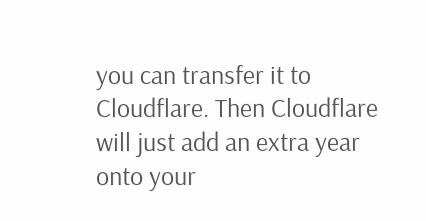you can transfer it to Cloudflare. Then Cloudflare will just add an extra year onto your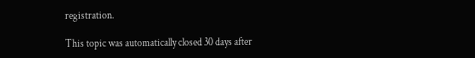registration.

This topic was automatically closed 30 days after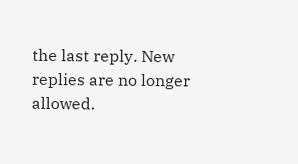the last reply. New replies are no longer allowed.